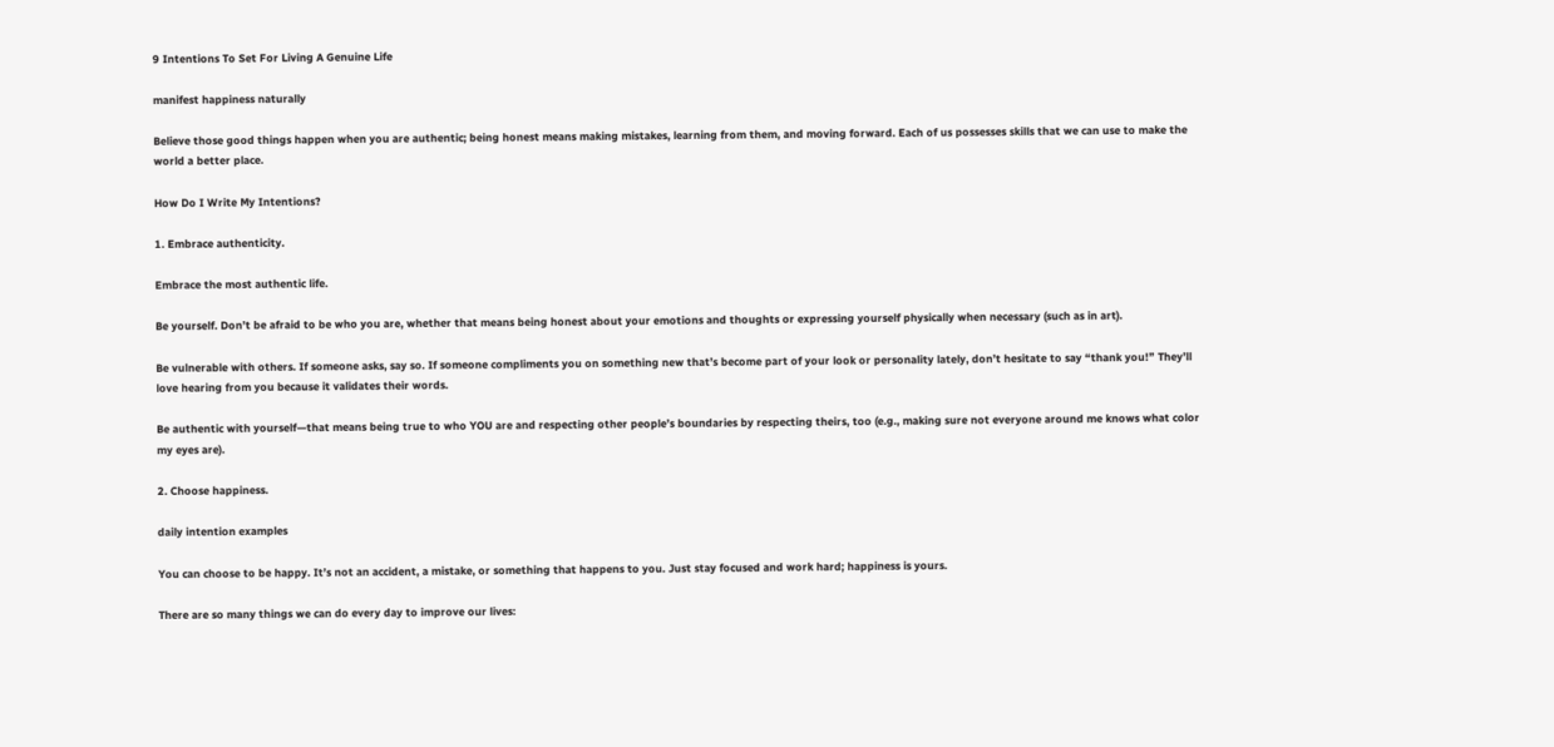9 Intentions To Set For Living A Genuine Life

manifest happiness naturally

Believe those good things happen when you are authentic; being honest means making mistakes, learning from them, and moving forward. Each of us possesses skills that we can use to make the world a better place.

How Do I Write My Intentions?

1. Embrace authenticity.

Embrace the most authentic life.

Be yourself. Don’t be afraid to be who you are, whether that means being honest about your emotions and thoughts or expressing yourself physically when necessary (such as in art).

Be vulnerable with others. If someone asks, say so. If someone compliments you on something new that’s become part of your look or personality lately, don’t hesitate to say “thank you!” They’ll love hearing from you because it validates their words.

Be authentic with yourself—that means being true to who YOU are and respecting other people’s boundaries by respecting theirs, too (e.g., making sure not everyone around me knows what color my eyes are).

2. Choose happiness.

daily intention examples

You can choose to be happy. It’s not an accident, a mistake, or something that happens to you. Just stay focused and work hard; happiness is yours.

There are so many things we can do every day to improve our lives: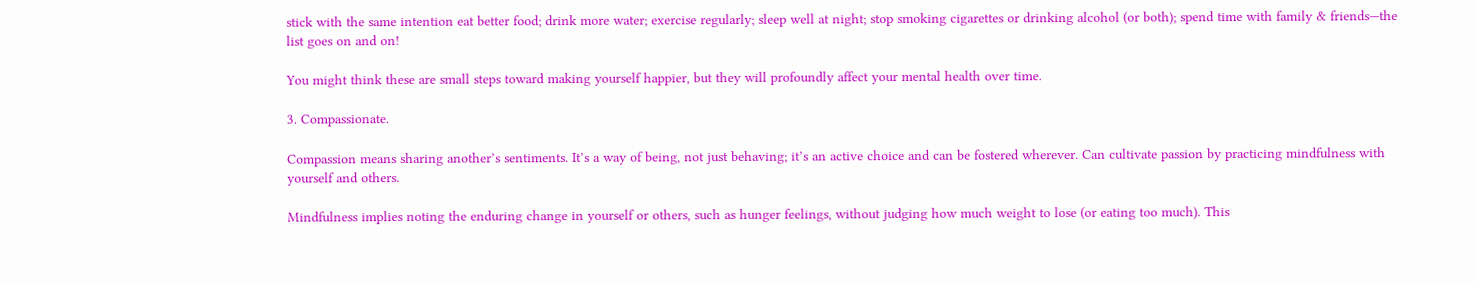stick with the same intention eat better food; drink more water; exercise regularly; sleep well at night; stop smoking cigarettes or drinking alcohol (or both); spend time with family & friends—the list goes on and on!

You might think these are small steps toward making yourself happier, but they will profoundly affect your mental health over time.

3. Compassionate.

Compassion means sharing another’s sentiments. It’s a way of being, not just behaving; it’s an active choice and can be fostered wherever. Can cultivate passion by practicing mindfulness with yourself and others.

Mindfulness implies noting the enduring change in yourself or others, such as hunger feelings, without judging how much weight to lose (or eating too much). This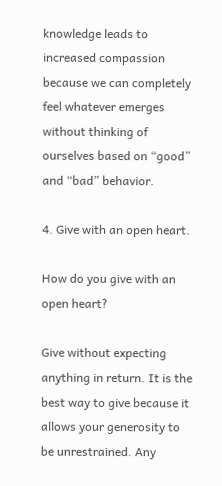knowledge leads to increased compassion because we can completely feel whatever emerges without thinking of ourselves based on “good” and “bad” behavior.

4. Give with an open heart.

How do you give with an open heart?

Give without expecting anything in return. It is the best way to give because it allows your generosity to be unrestrained. Any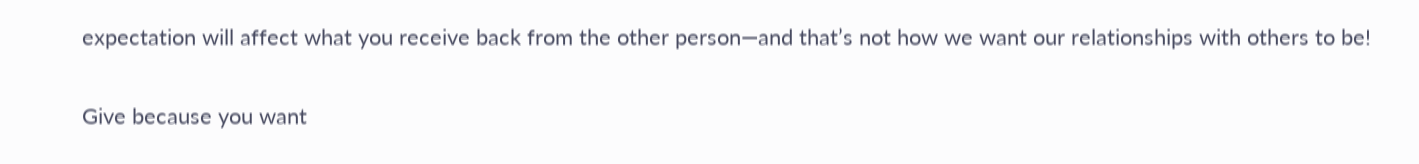expectation will affect what you receive back from the other person—and that’s not how we want our relationships with others to be!

Give because you want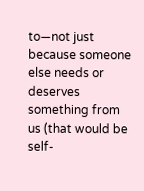to—not just because someone else needs or deserves something from us (that would be self-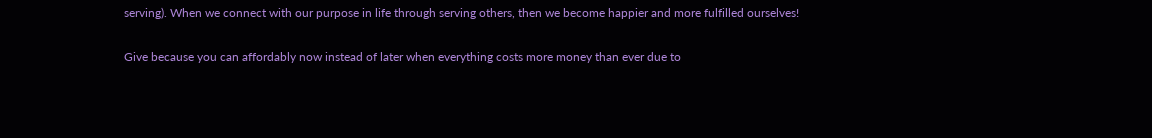serving). When we connect with our purpose in life through serving others, then we become happier and more fulfilled ourselves!

Give because you can affordably now instead of later when everything costs more money than ever due to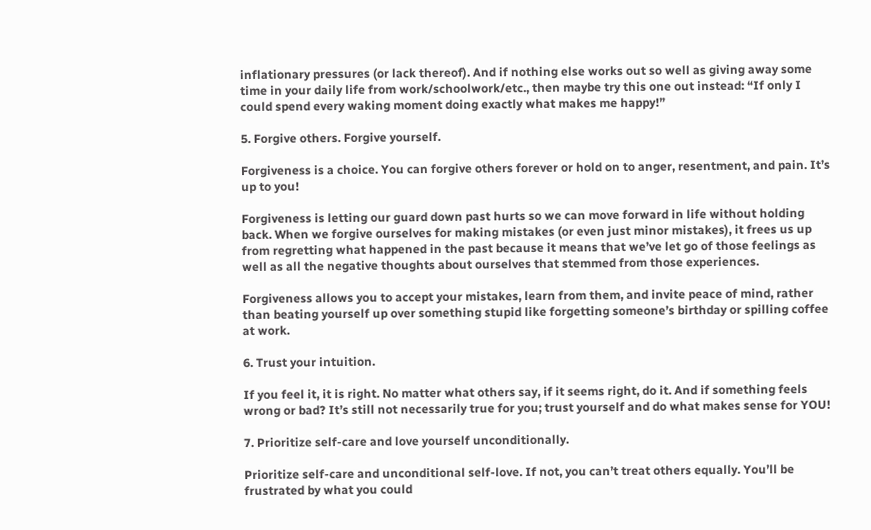inflationary pressures (or lack thereof). And if nothing else works out so well as giving away some time in your daily life from work/schoolwork/etc., then maybe try this one out instead: “If only I could spend every waking moment doing exactly what makes me happy!”

5. Forgive others. Forgive yourself.

Forgiveness is a choice. You can forgive others forever or hold on to anger, resentment, and pain. It’s up to you!

Forgiveness is letting our guard down past hurts so we can move forward in life without holding back. When we forgive ourselves for making mistakes (or even just minor mistakes), it frees us up from regretting what happened in the past because it means that we’ve let go of those feelings as well as all the negative thoughts about ourselves that stemmed from those experiences.

Forgiveness allows you to accept your mistakes, learn from them, and invite peace of mind, rather than beating yourself up over something stupid like forgetting someone’s birthday or spilling coffee at work.

6. Trust your intuition.

If you feel it, it is right. No matter what others say, if it seems right, do it. And if something feels wrong or bad? It’s still not necessarily true for you; trust yourself and do what makes sense for YOU!

7. Prioritize self-care and love yourself unconditionally.

Prioritize self-care and unconditional self-love. If not, you can’t treat others equally. You’ll be frustrated by what you could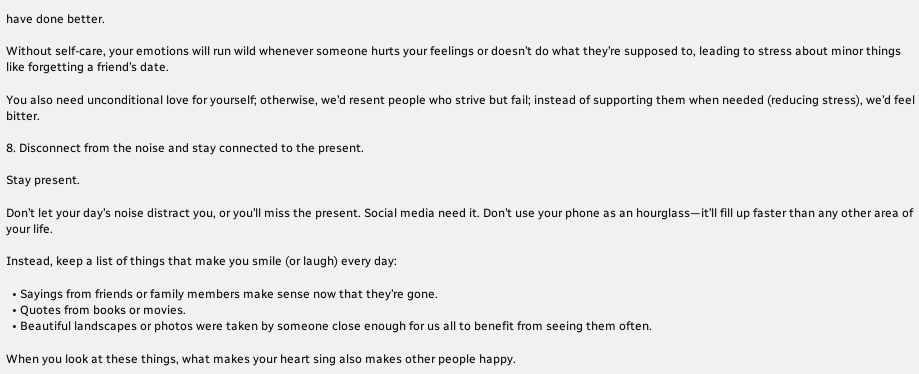have done better.

Without self-care, your emotions will run wild whenever someone hurts your feelings or doesn’t do what they’re supposed to, leading to stress about minor things like forgetting a friend’s date.

You also need unconditional love for yourself; otherwise, we’d resent people who strive but fail; instead of supporting them when needed (reducing stress), we’d feel bitter.

8. Disconnect from the noise and stay connected to the present.

Stay present.

Don’t let your day’s noise distract you, or you’ll miss the present. Social media need it. Don’t use your phone as an hourglass—it’ll fill up faster than any other area of your life.

Instead, keep a list of things that make you smile (or laugh) every day:

  • Sayings from friends or family members make sense now that they’re gone.
  • Quotes from books or movies.
  • Beautiful landscapes or photos were taken by someone close enough for us all to benefit from seeing them often.

When you look at these things, what makes your heart sing also makes other people happy.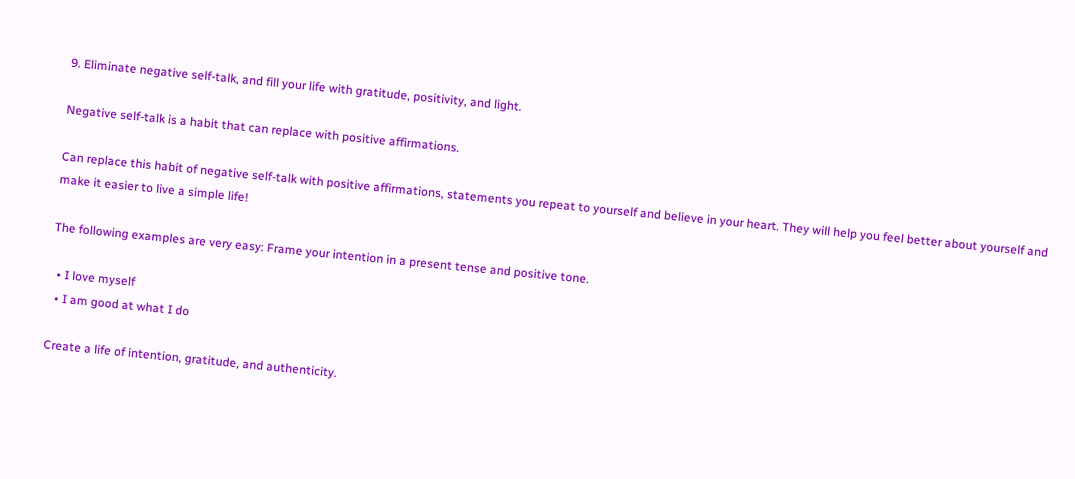9. Eliminate negative self-talk, and fill your life with gratitude, positivity, and light.

Negative self-talk is a habit that can replace with positive affirmations.

Can replace this habit of negative self-talk with positive affirmations, statements you repeat to yourself and believe in your heart. They will help you feel better about yourself and make it easier to live a simple life!

The following examples are very easy: Frame your intention in a present tense and positive tone.

  • I love myself
  • I am good at what I do

Create a life of intention, gratitude, and authenticity.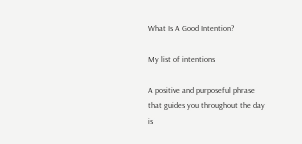What Is A Good Intention?

My list of intentions

A positive and purposeful phrase that guides you throughout the day is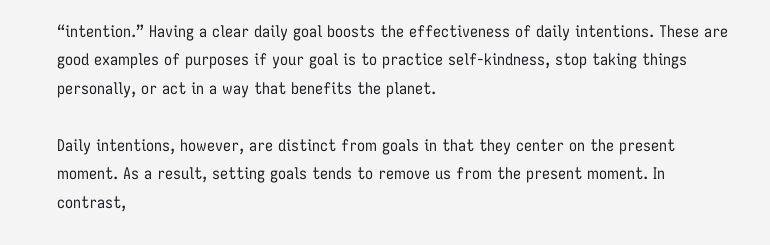“intention.” Having a clear daily goal boosts the effectiveness of daily intentions. These are good examples of purposes if your goal is to practice self-kindness, stop taking things personally, or act in a way that benefits the planet.

Daily intentions, however, are distinct from goals in that they center on the present moment. As a result, setting goals tends to remove us from the present moment. In contrast,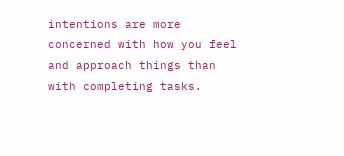intentions are more concerned with how you feel and approach things than with completing tasks.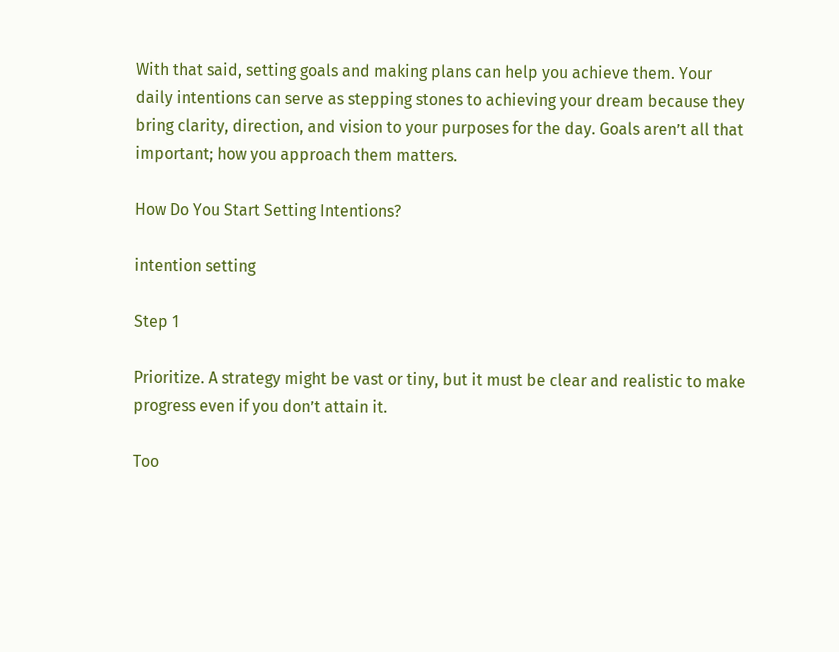With that said, setting goals and making plans can help you achieve them. Your daily intentions can serve as stepping stones to achieving your dream because they bring clarity, direction, and vision to your purposes for the day. Goals aren’t all that important; how you approach them matters.

How Do You Start Setting Intentions?

intention setting

Step 1

Prioritize. A strategy might be vast or tiny, but it must be clear and realistic to make progress even if you don’t attain it.

Too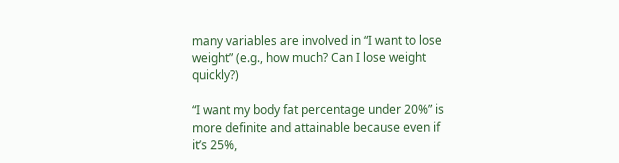many variables are involved in “I want to lose weight” (e.g., how much? Can I lose weight quickly?)

“I want my body fat percentage under 20%” is more definite and attainable because even if it’s 25%,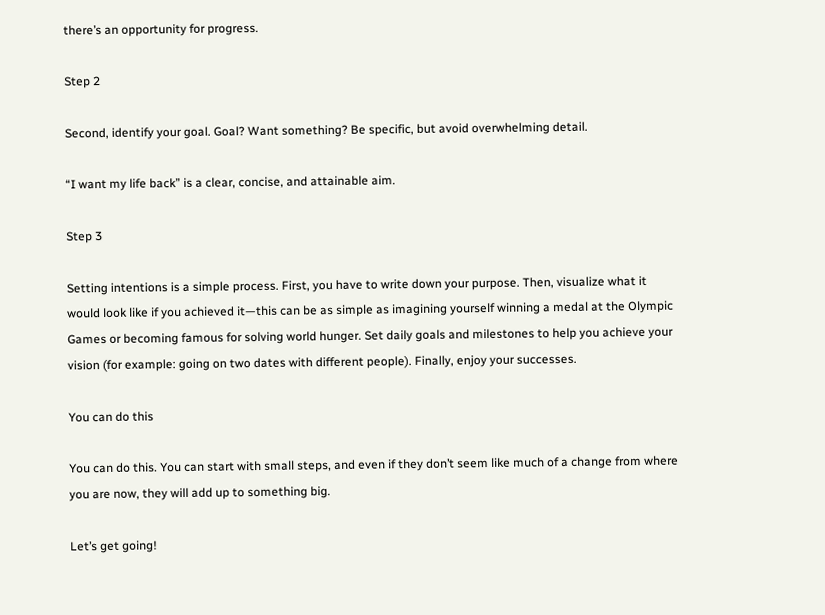there’s an opportunity for progress.

Step 2

Second, identify your goal. Goal? Want something? Be specific, but avoid overwhelming detail.

“I want my life back” is a clear, concise, and attainable aim.

Step 3

Setting intentions is a simple process. First, you have to write down your purpose. Then, visualize what it would look like if you achieved it—this can be as simple as imagining yourself winning a medal at the Olympic Games or becoming famous for solving world hunger. Set daily goals and milestones to help you achieve your vision (for example: going on two dates with different people). Finally, enjoy your successes.

You can do this

You can do this. You can start with small steps, and even if they don’t seem like much of a change from where you are now, they will add up to something big.

Let’s get going!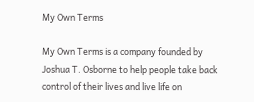My Own Terms

My Own Terms is a company founded by Joshua T. Osborne to help people take back control of their lives and live life on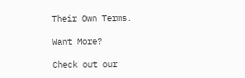Their Own Terms.

Want More?

Check out our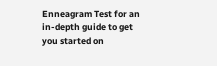Enneagram Test for an in-depth guide to get you started on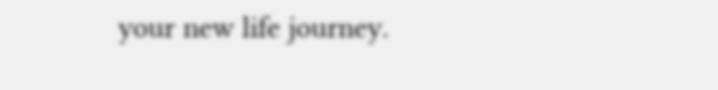your new life journey.